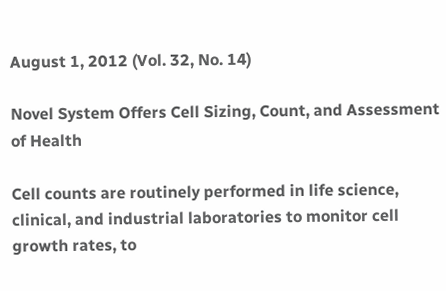August 1, 2012 (Vol. 32, No. 14)

Novel System Offers Cell Sizing, Count, and Assessment of Health

Cell counts are routinely performed in life science, clinical, and industrial laboratories to monitor cell growth rates, to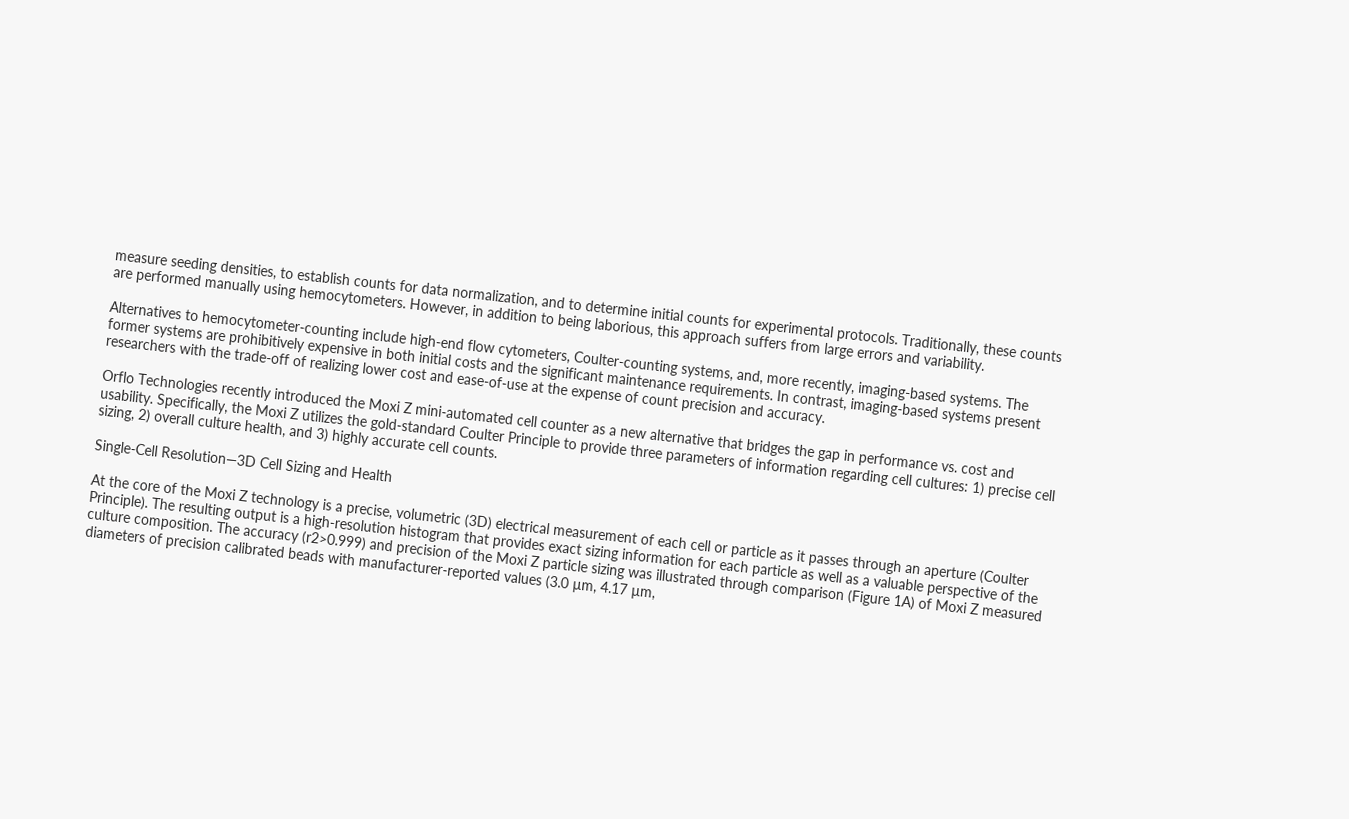measure seeding densities, to establish counts for data normalization, and to determine initial counts for experimental protocols. Traditionally, these counts are performed manually using hemocytometers. However, in addition to being laborious, this approach suffers from large errors and variability.

Alternatives to hemocytometer-counting include high-end flow cytometers, Coulter-counting systems, and, more recently, imaging-based systems. The former systems are prohibitively expensive in both initial costs and the significant maintenance requirements. In contrast, imaging-based systems present researchers with the trade-off of realizing lower cost and ease-of-use at the expense of count precision and accuracy.

Orflo Technologies recently introduced the Moxi Z mini-automated cell counter as a new alternative that bridges the gap in performance vs. cost and usability. Specifically, the Moxi Z utilizes the gold-standard Coulter Principle to provide three parameters of information regarding cell cultures: 1) precise cell sizing, 2) overall culture health, and 3) highly accurate cell counts.

Single-Cell Resolution—3D Cell Sizing and Health

At the core of the Moxi Z technology is a precise, volumetric (3D) electrical measurement of each cell or particle as it passes through an aperture (Coulter Principle). The resulting output is a high-resolution histogram that provides exact sizing information for each particle as well as a valuable perspective of the culture composition. The accuracy (r2>0.999) and precision of the Moxi Z particle sizing was illustrated through comparison (Figure 1A) of Moxi Z measured diameters of precision calibrated beads with manufacturer-reported values (3.0 µm, 4.17 µm,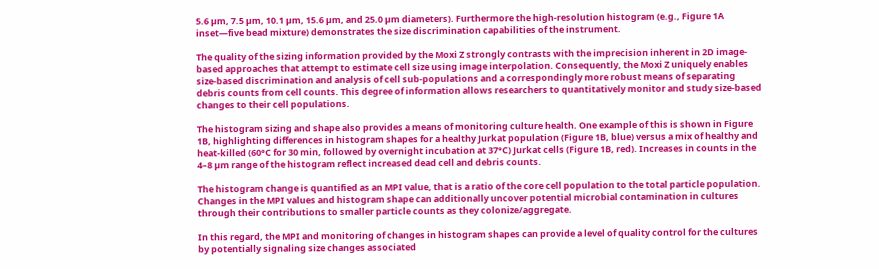5.6 µm, 7.5 µm, 10.1 µm, 15.6 µm, and 25.0 µm diameters). Furthermore the high-resolution histogram (e.g., Figure 1A inset—five bead mixture) demonstrates the size discrimination capabilities of the instrument.

The quality of the sizing information provided by the Moxi Z strongly contrasts with the imprecision inherent in 2D image-based approaches that attempt to estimate cell size using image interpolation. Consequently, the Moxi Z uniquely enables size-based discrimination and analysis of cell sub-populations and a correspondingly more robust means of separating debris counts from cell counts. This degree of information allows researchers to quantitatively monitor and study size-based changes to their cell populations.

The histogram sizing and shape also provides a means of monitoring culture health. One example of this is shown in Figure 1B, highlighting differences in histogram shapes for a healthy Jurkat population (Figure 1B, blue) versus a mix of healthy and heat-killed (60°C for 30 min, followed by overnight incubation at 37°C) Jurkat cells (Figure 1B, red). Increases in counts in the 4–8 µm range of the histogram reflect increased dead cell and debris counts.

The histogram change is quantified as an MPI value, that is a ratio of the core cell population to the total particle population. Changes in the MPI values and histogram shape can additionally uncover potential microbial contamination in cultures through their contributions to smaller particle counts as they colonize/aggregate.

In this regard, the MPI and monitoring of changes in histogram shapes can provide a level of quality control for the cultures by potentially signaling size changes associated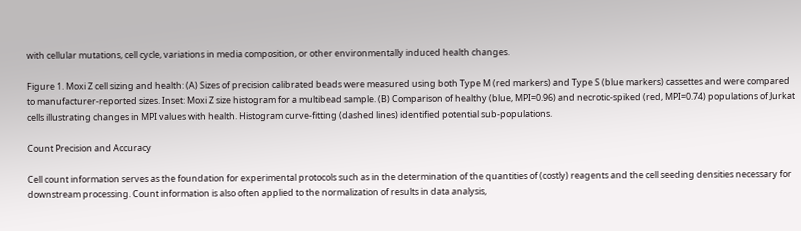with cellular mutations, cell cycle, variations in media composition, or other environmentally induced health changes.

Figure 1. Moxi Z cell sizing and health: (A) Sizes of precision calibrated beads were measured using both Type M (red markers) and Type S (blue markers) cassettes and were compared to manufacturer-reported sizes. Inset: Moxi Z size histogram for a multibead sample. (B) Comparison of healthy (blue, MPI=0.96) and necrotic-spiked (red, MPI=0.74) populations of Jurkat cells illustrating changes in MPI values with health. Histogram curve-fitting (dashed lines) identified potential sub-populations.

Count Precision and Accuracy

Cell count information serves as the foundation for experimental protocols such as in the determination of the quantities of (costly) reagents and the cell seeding densities necessary for downstream processing. Count information is also often applied to the normalization of results in data analysis,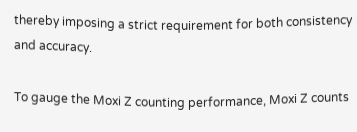thereby imposing a strict requirement for both consistency and accuracy.

To gauge the Moxi Z counting performance, Moxi Z counts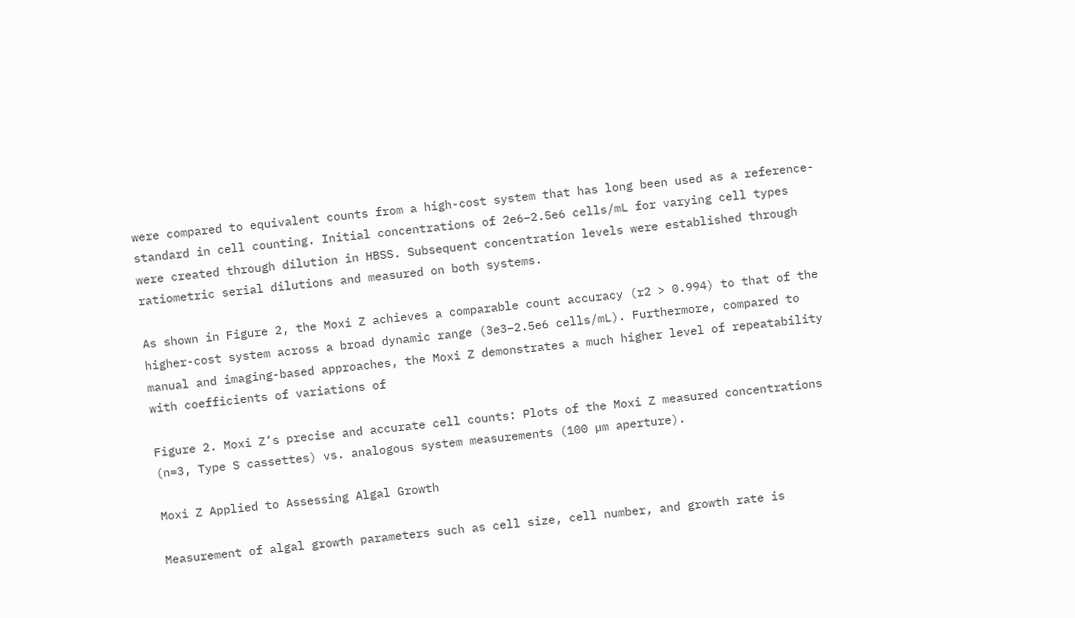were compared to equivalent counts from a high-cost system that has long been used as a reference-standard in cell counting. Initial concentrations of 2e6–2.5e6 cells/mL for varying cell types were created through dilution in HBSS. Subsequent concentration levels were established through ratiometric serial dilutions and measured on both systems.

As shown in Figure 2, the Moxi Z achieves a comparable count accuracy (r2 > 0.994) to that of the higher-cost system across a broad dynamic range (3e3–2.5e6 cells/mL). Furthermore, compared to manual and imaging-based approaches, the Moxi Z demonstrates a much higher level of repeatability with coefficients of variations of

Figure 2. Moxi Z’s precise and accurate cell counts: Plots of the Moxi Z measured concentrations (n=3, Type S cassettes) vs. analogous system measurements (100 µm aperture).

Moxi Z Applied to Assessing Algal Growth

Measurement of algal growth parameters such as cell size, cell number, and growth rate is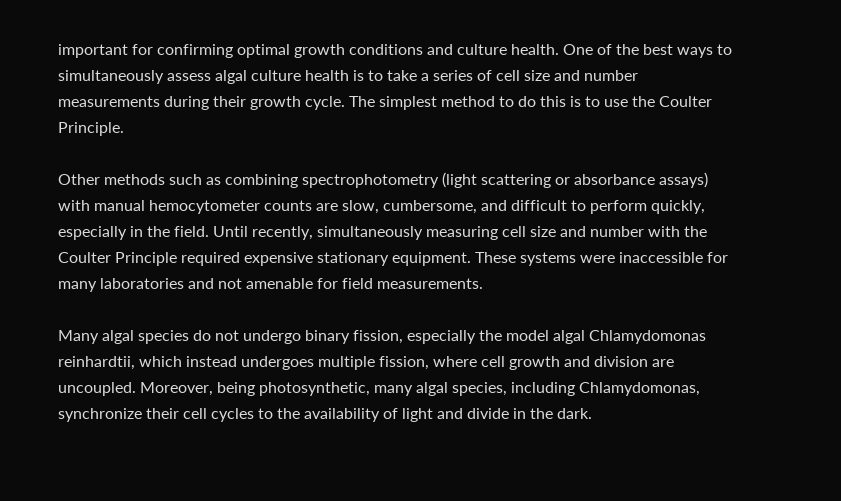important for confirming optimal growth conditions and culture health. One of the best ways to simultaneously assess algal culture health is to take a series of cell size and number measurements during their growth cycle. The simplest method to do this is to use the Coulter Principle.

Other methods such as combining spectrophotometry (light scattering or absorbance assays) with manual hemocytometer counts are slow, cumbersome, and difficult to perform quickly, especially in the field. Until recently, simultaneously measuring cell size and number with the Coulter Principle required expensive stationary equipment. These systems were inaccessible for many laboratories and not amenable for field measurements.

Many algal species do not undergo binary fission, especially the model algal Chlamydomonas reinhardtii, which instead undergoes multiple fission, where cell growth and division are uncoupled. Moreover, being photosynthetic, many algal species, including Chlamydomonas, synchronize their cell cycles to the availability of light and divide in the dark.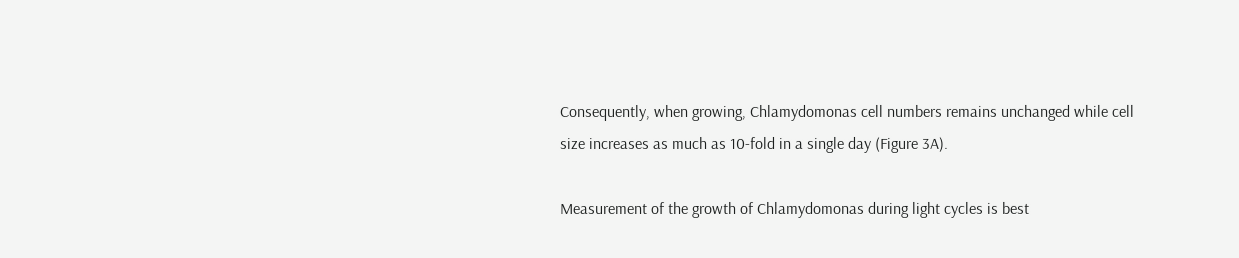Consequently, when growing, Chlamydomonas cell numbers remains unchanged while cell size increases as much as 10-fold in a single day (Figure 3A).

Measurement of the growth of Chlamydomonas during light cycles is best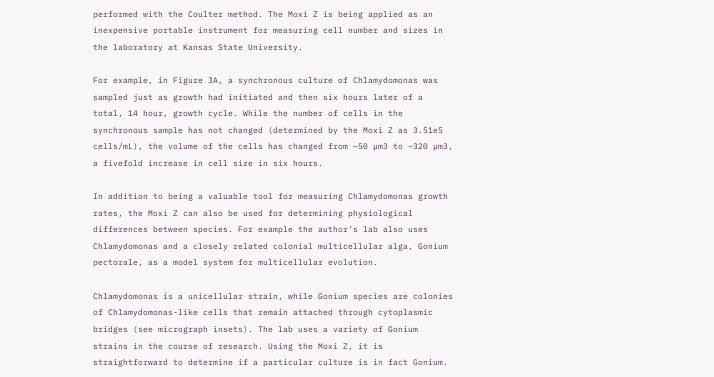performed with the Coulter method. The Moxi Z is being applied as an inexpensive portable instrument for measuring cell number and sizes in the laboratory at Kansas State University.

For example, in Figure 3A, a synchronous culture of Chlamydomonas was sampled just as growth had initiated and then six hours later of a total, 14 hour, growth cycle. While the number of cells in the synchronous sample has not changed (determined by the Moxi Z as 3.51e5 cells/mL), the volume of the cells has changed from ~50 µm3 to ~320 µm3, a fivefold increase in cell size in six hours.

In addition to being a valuable tool for measuring Chlamydomonas growth rates, the Moxi Z can also be used for determining physiological differences between species. For example the author’s lab also uses Chlamydomonas and a closely related colonial multicellular alga, Gonium pectorale, as a model system for multicellular evolution.

Chlamydomonas is a unicellular strain, while Gonium species are colonies of Chlamydomonas-like cells that remain attached through cytoplasmic bridges (see micrograph insets). The lab uses a variety of Gonium strains in the course of research. Using the Moxi Z, it is straightforward to determine if a particular culture is in fact Gonium.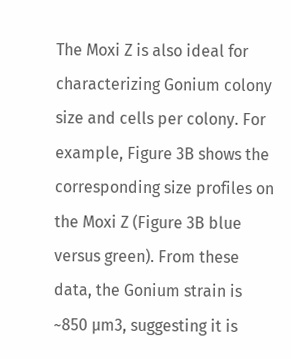The Moxi Z is also ideal for characterizing Gonium colony size and cells per colony. For example, Figure 3B shows the corresponding size profiles on the Moxi Z (Figure 3B blue versus green). From these data, the Gonium strain is ~850 µm3, suggesting it is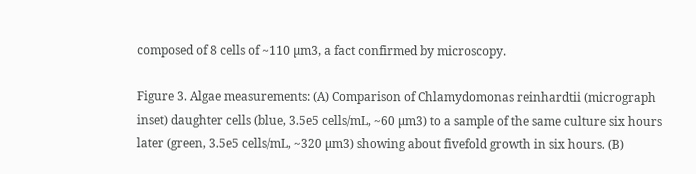composed of 8 cells of ~110 µm3, a fact confirmed by microscopy.

Figure 3. Algae measurements: (A) Comparison of Chlamydomonas reinhardtii (micrograph inset) daughter cells (blue, 3.5e5 cells/mL, ~60 µm3) to a sample of the same culture six hours later (green, 3.5e5 cells/mL, ~320 µm3) showing about fivefold growth in six hours. (B)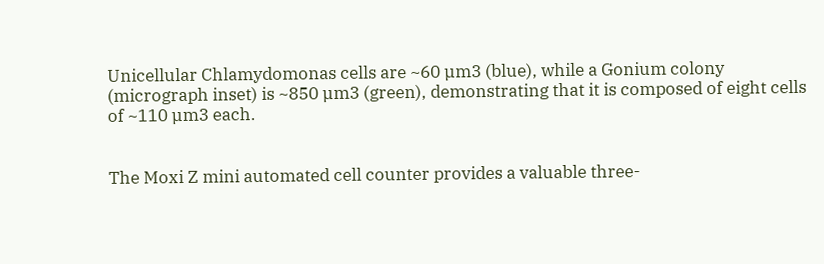Unicellular Chlamydomonas cells are ~60 µm3 (blue), while a Gonium colony (micrograph inset) is ~850 µm3 (green), demonstrating that it is composed of eight cells of ~110 µm3 each.


The Moxi Z mini automated cell counter provides a valuable three-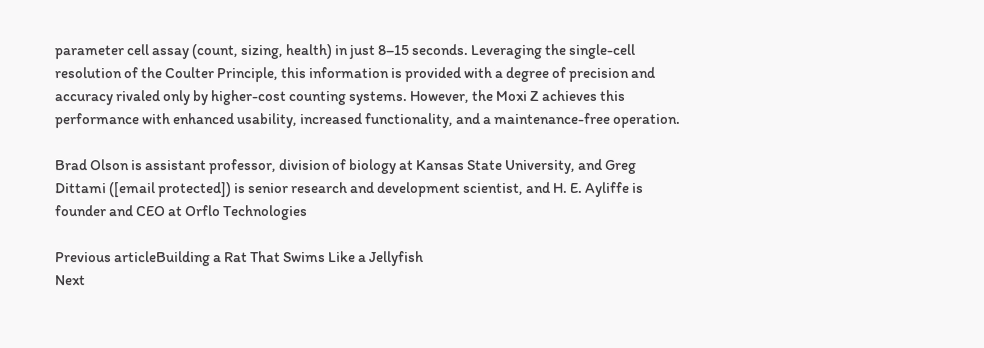parameter cell assay (count, sizing, health) in just 8–15 seconds. Leveraging the single-cell resolution of the Coulter Principle, this information is provided with a degree of precision and accuracy rivaled only by higher-cost counting systems. However, the Moxi Z achieves this performance with enhanced usability, increased functionality, and a maintenance-free operation.

Brad Olson is assistant professor, division of biology at Kansas State University, and Greg Dittami ([email protected]) is senior research and development scientist, and H. E. Ayliffe is founder and CEO at Orflo Technologies

Previous articleBuilding a Rat That Swims Like a Jellyfish
Next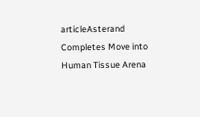articleAsterand Completes Move into Human Tissue Arena